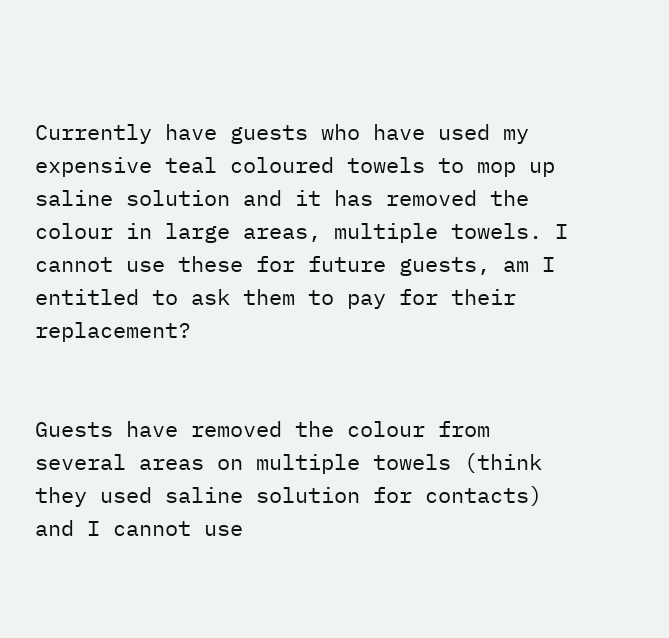Currently have guests who have used my expensive teal coloured towels to mop up saline solution and it has removed the colour in large areas, multiple towels. I cannot use these for future guests, am I entitled to ask them to pay for their replacement?


Guests have removed the colour from several areas on multiple towels (think they used saline solution for contacts) and I cannot use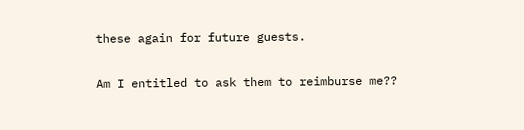these again for future guests.

Am I entitled to ask them to reimburse me??